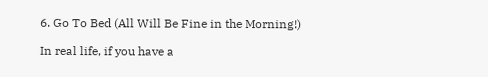6. Go To Bed (All Will Be Fine in the Morning!)

In real life, if you have a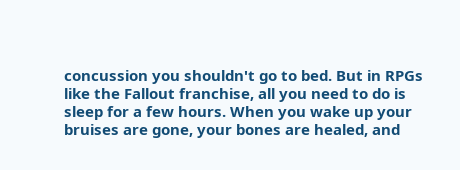concussion you shouldn't go to bed. But in RPGs like the Fallout franchise, all you need to do is sleep for a few hours. When you wake up your bruises are gone, your bones are healed, and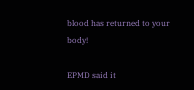blood has returned to your body!

EPMD said it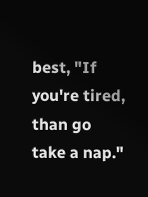best, "If you're tired, than go take a nap."